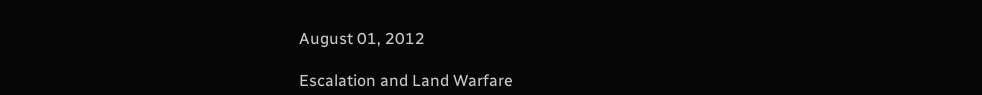August 01, 2012

Escalation and Land Warfare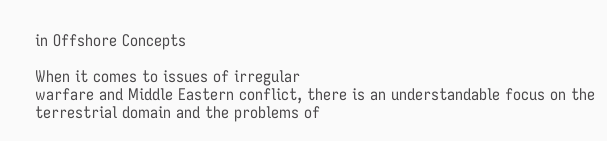in Offshore Concepts

When it comes to issues of irregular
warfare and Middle Eastern conflict, there is an understandable focus on the
terrestrial domain and the problems of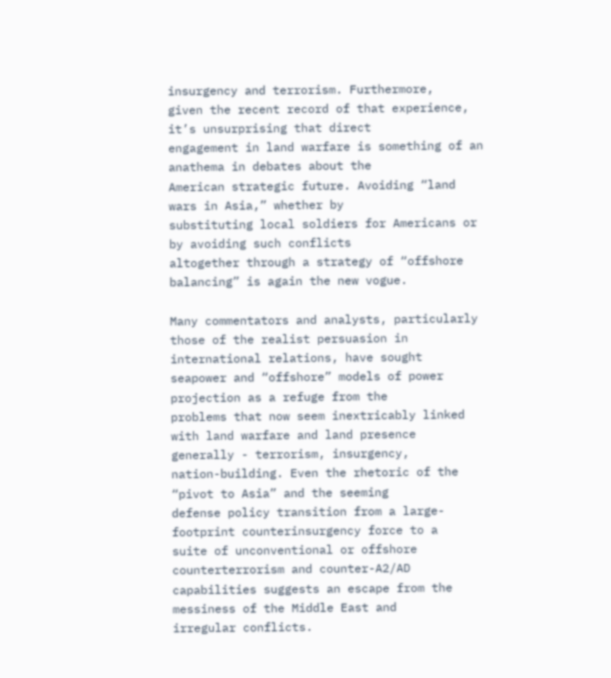insurgency and terrorism. Furthermore,
given the recent record of that experience, it’s unsurprising that direct
engagement in land warfare is something of an anathema in debates about the
American strategic future. Avoiding “land wars in Asia,” whether by
substituting local soldiers for Americans or by avoiding such conflicts
altogether through a strategy of “offshore balancing” is again the new vogue.

Many commentators and analysts, particularly
those of the realist persuasion in international relations, have sought
seapower and “offshore” models of power projection as a refuge from the
problems that now seem inextricably linked with land warfare and land presence
generally - terrorism, insurgency,
nation-building. Even the rhetoric of the “pivot to Asia” and the seeming
defense policy transition from a large-footprint counterinsurgency force to a
suite of unconventional or offshore counterterrorism and counter-A2/AD
capabilities suggests an escape from the messiness of the Middle East and
irregular conflicts.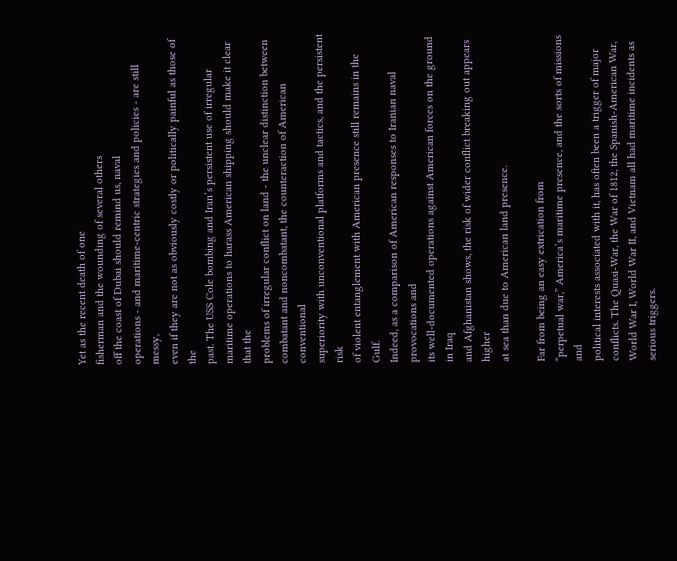Yet as the recent death of one
fisherman and the wounding of several others
off the coast of Dubai should remind us, naval
operations - and maritime-centric strategies and policies - are still messy,
even if they are not as obviously costly or politically painful as those of the
past. The USS Cole bombing and Iran’s persistent use of irregular
maritime operations to harass American shipping should make it clear that the
problems of irregular conflict on land - the unclear distinction between
combatant and noncombatant, the counteraction of American conventional
superiority with unconventional platforms and tactics, and the persistent risk
of violent entanglement with American presence still remains in the Gulf.
Indeed, as a comparison of American responses to Iranian naval provocations and
its well-documented operations against American forces on the ground in Iraq
and Afghanistan shows, the risk of wider conflict breaking out appears higher
at sea than due to American land presence.

Far from being an easy extrication from
“perpetual war,” America’s maritime presence, and the sorts of missions and
political interests associated with it, has often been a trigger of major
conflicts. The Quasi-War, the War of 1812, the Spanish-American War, World War I, World War II, and Vietnam all had maritime incidents as serious triggers.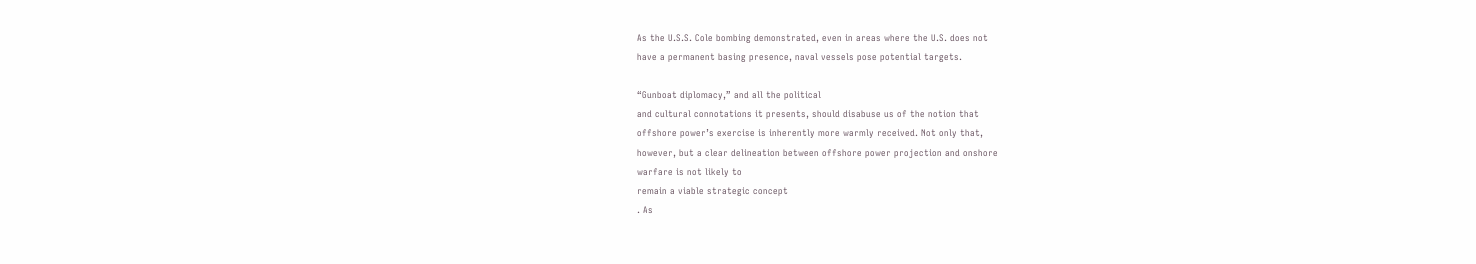As the U.S.S. Cole bombing demonstrated, even in areas where the U.S. does not
have a permanent basing presence, naval vessels pose potential targets.

“Gunboat diplomacy,” and all the political
and cultural connotations it presents, should disabuse us of the notion that
offshore power’s exercise is inherently more warmly received. Not only that,
however, but a clear delineation between offshore power projection and onshore
warfare is not likely to
remain a viable strategic concept
. As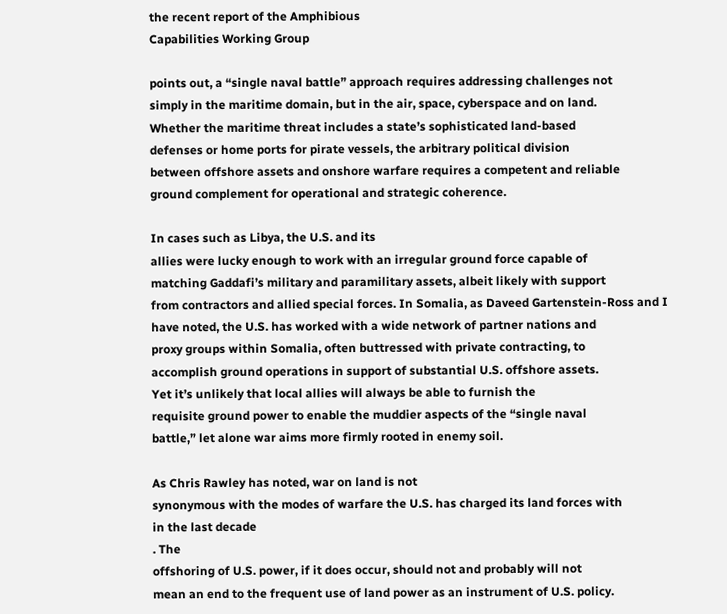the recent report of the Amphibious
Capabilities Working Group

points out, a “single naval battle” approach requires addressing challenges not
simply in the maritime domain, but in the air, space, cyberspace and on land.
Whether the maritime threat includes a state’s sophisticated land-based
defenses or home ports for pirate vessels, the arbitrary political division
between offshore assets and onshore warfare requires a competent and reliable
ground complement for operational and strategic coherence.

In cases such as Libya, the U.S. and its
allies were lucky enough to work with an irregular ground force capable of
matching Gaddafi’s military and paramilitary assets, albeit likely with support
from contractors and allied special forces. In Somalia, as Daveed Gartenstein-Ross and I
have noted, the U.S. has worked with a wide network of partner nations and
proxy groups within Somalia, often buttressed with private contracting, to
accomplish ground operations in support of substantial U.S. offshore assets.
Yet it’s unlikely that local allies will always be able to furnish the
requisite ground power to enable the muddier aspects of the “single naval
battle,” let alone war aims more firmly rooted in enemy soil.

As Chris Rawley has noted, war on land is not
synonymous with the modes of warfare the U.S. has charged its land forces with
in the last decade
. The
offshoring of U.S. power, if it does occur, should not and probably will not
mean an end to the frequent use of land power as an instrument of U.S. policy.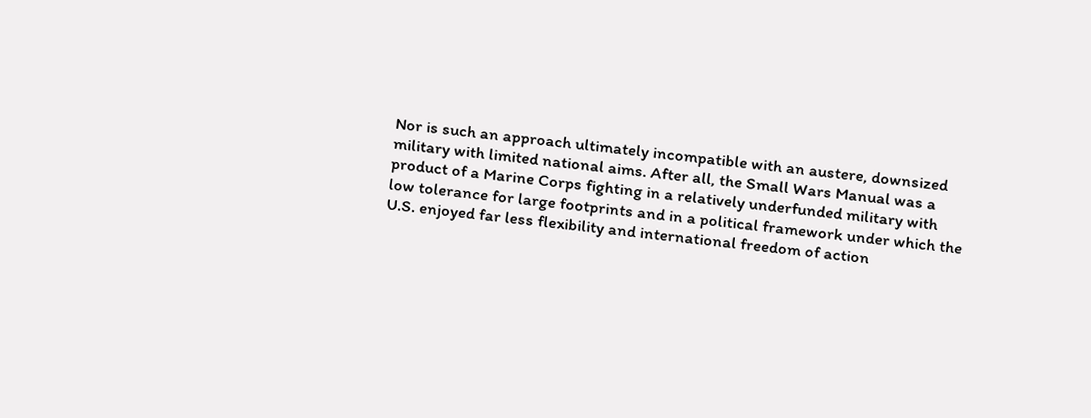Nor is such an approach ultimately incompatible with an austere, downsized
military with limited national aims. After all, the Small Wars Manual was a
product of a Marine Corps fighting in a relatively underfunded military with
low tolerance for large footprints and in a political framework under which the
U.S. enjoyed far less flexibility and international freedom of action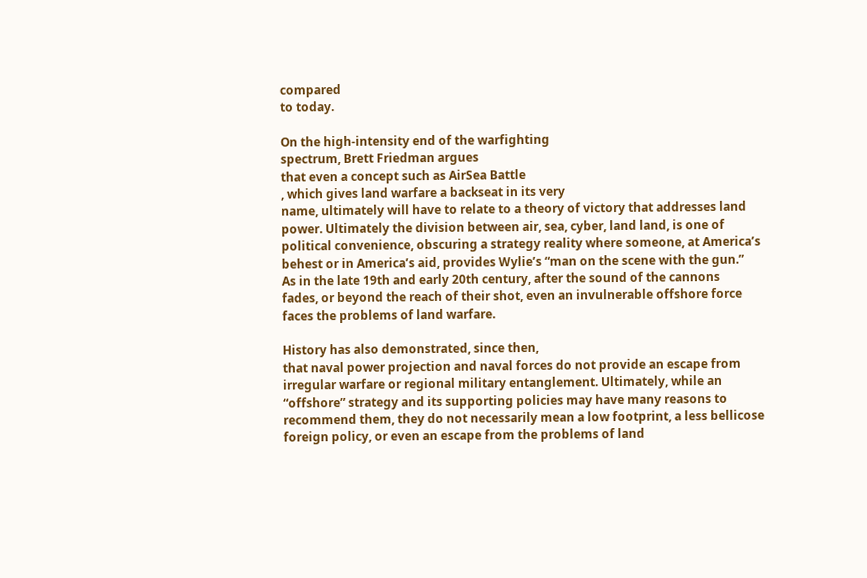compared
to today.

On the high-intensity end of the warfighting
spectrum, Brett Friedman argues
that even a concept such as AirSea Battle
, which gives land warfare a backseat in its very
name, ultimately will have to relate to a theory of victory that addresses land
power. Ultimately the division between air, sea, cyber, land land, is one of
political convenience, obscuring a strategy reality where someone, at America’s
behest or in America’s aid, provides Wylie’s “man on the scene with the gun.”
As in the late 19th and early 20th century, after the sound of the cannons
fades, or beyond the reach of their shot, even an invulnerable offshore force
faces the problems of land warfare.

History has also demonstrated, since then,
that naval power projection and naval forces do not provide an escape from
irregular warfare or regional military entanglement. Ultimately, while an
“offshore” strategy and its supporting policies may have many reasons to
recommend them, they do not necessarily mean a low footprint, a less bellicose
foreign policy, or even an escape from the problems of land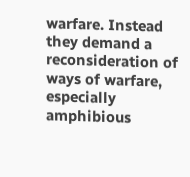warfare. Instead
they demand a reconsideration of ways of warfare, especially amphibious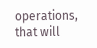operations, that will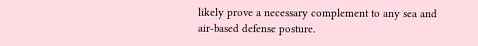likely prove a necessary complement to any sea and
air-based defense posture.